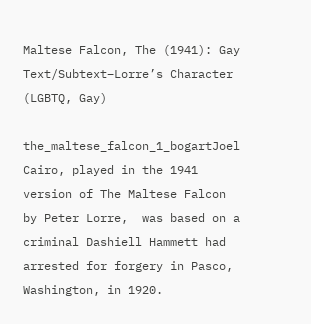Maltese Falcon, The (1941): Gay Text/Subtext–Lorre’s Character (LGBTQ, Gay)

the_maltese_falcon_1_bogartJoel Cairo, played in the 1941 version of The Maltese Falcon by Peter Lorre,  was based on a criminal Dashiell Hammett had arrested for forgery in Pasco, Washington, in 1920.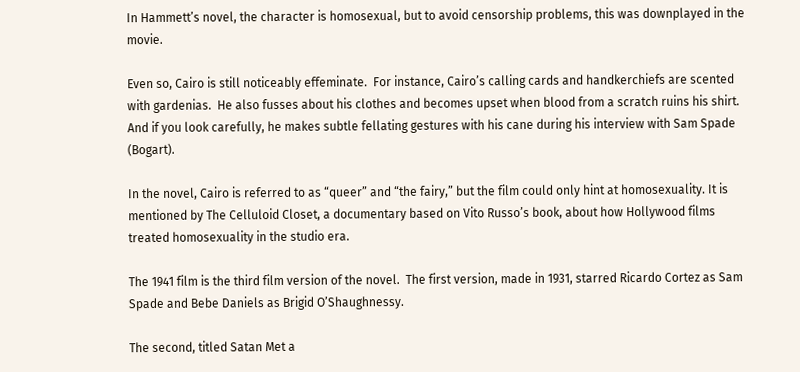In Hammett’s novel, the character is homosexual, but to avoid censorship problems, this was downplayed in the movie.

Even so, Cairo is still noticeably effeminate.  For instance, Cairo’s calling cards and handkerchiefs are scented with gardenias.  He also fusses about his clothes and becomes upset when blood from a scratch ruins his shirt.  And if you look carefully, he makes subtle fellating gestures with his cane during his interview with Sam Spade (Bogart).

In the novel, Cairo is referred to as “queer” and “the fairy,” but the film could only hint at homosexuality. It is mentioned by The Celluloid Closet, a documentary based on Vito Russo’s book, about how Hollywood films treated homosexuality in the studio era.

The 1941 film is the third film version of the novel.  The first version, made in 1931, starred Ricardo Cortez as Sam Spade and Bebe Daniels as Brigid O’Shaughnessy.

The second, titled Satan Met a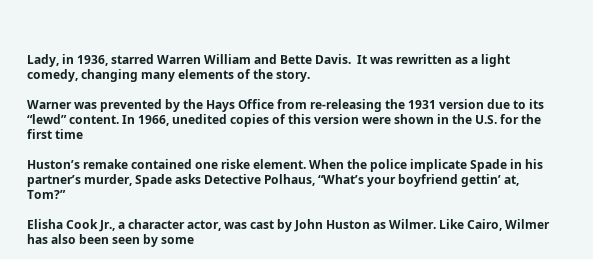Lady, in 1936, starred Warren William and Bette Davis.  It was rewritten as a light comedy, changing many elements of the story.

Warner was prevented by the Hays Office from re-releasing the 1931 version due to its “lewd” content. In 1966, unedited copies of this version were shown in the U.S. for the first time

Huston’s remake contained one riske element. When the police implicate Spade in his partner’s murder, Spade asks Detective Polhaus, “What’s your boyfriend gettin’ at, Tom?”

Elisha Cook Jr., a character actor, was cast by John Huston as Wilmer. Like Cairo, Wilmer has also been seen by some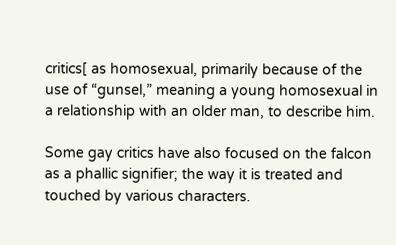critics[ as homosexual, primarily because of the use of “gunsel,” meaning a young homosexual in a relationship with an older man, to describe him.

Some gay critics have also focused on the falcon as a phallic signifier; the way it is treated and touched by various characters.